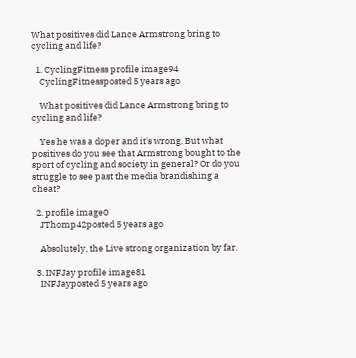What positives did Lance Armstrong bring to cycling and life?

  1. CyclingFitness profile image94
    CyclingFitnessposted 5 years ago

    What positives did Lance Armstrong bring to cycling and life?

    Yes he was a doper and it's wrong. But what positives do you see that Armstrong bought to the sport of cycling and society in general? Or do you struggle to see past the media brandishing a cheat?

  2. profile image0
    JThomp42posted 5 years ago

    Absolutely, the Live strong organization by far.

  3. INFJay profile image81
    INFJayposted 5 years ago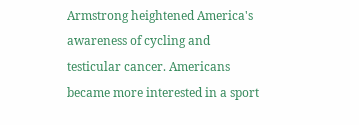Armstrong heightened America's awareness of cycling and testicular cancer. Americans became more interested in a sport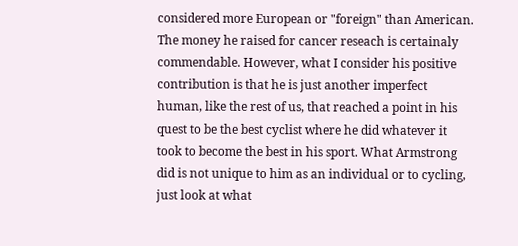considered more European or "foreign" than American. The money he raised for cancer reseach is certainaly commendable. However, what I consider his positive contribution is that he is just another imperfect human, like the rest of us, that reached a point in his quest to be the best cyclist where he did whatever it took to become the best in his sport. What Armstrong did is not unique to him as an individual or to cycling, just look at what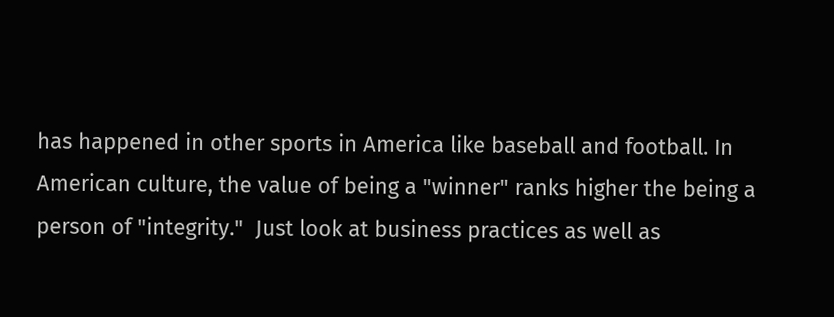has happened in other sports in America like baseball and football. In American culture, the value of being a "winner" ranks higher the being a person of "integrity."  Just look at business practices as well as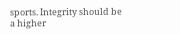sports. Integrity should be a higher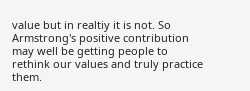value but in realtiy it is not. So Armstrong's positive contribution may well be getting people to rethink our values and truly practice them.